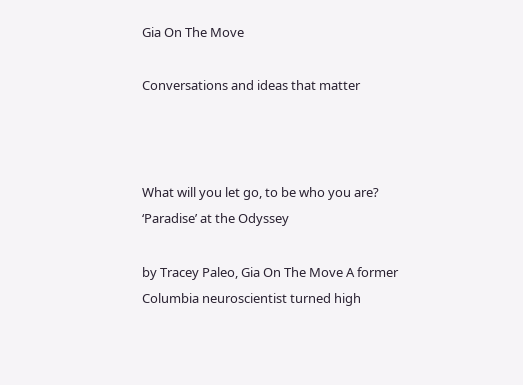Gia On The Move

Conversations and ideas that matter



What will you let go, to be who you are? ‘Paradise’ at the Odyssey

by Tracey Paleo, Gia On The Move A former Columbia neuroscientist turned high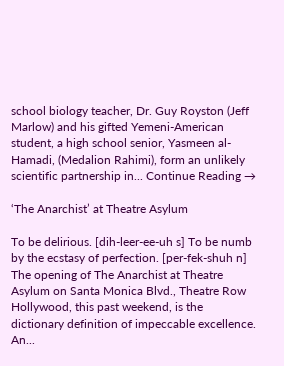school biology teacher, Dr. Guy Royston (Jeff Marlow) and his gifted Yemeni-American student, a high school senior, Yasmeen al-Hamadi, (Medalion Rahimi), form an unlikely scientific partnership in... Continue Reading →

‘The Anarchist’ at Theatre Asylum

To be delirious. [dih-leer-ee-uh s] To be numb by the ecstasy of perfection. [per-fek-shuh n]  The opening of The Anarchist at Theatre Asylum on Santa Monica Blvd., Theatre Row Hollywood, this past weekend, is the dictionary definition of impeccable excellence. An...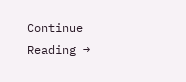Continue Reading →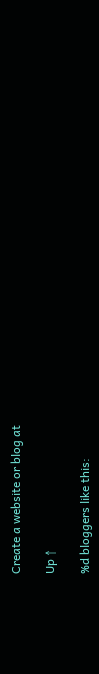Create a website or blog at

Up ↑

%d bloggers like this: